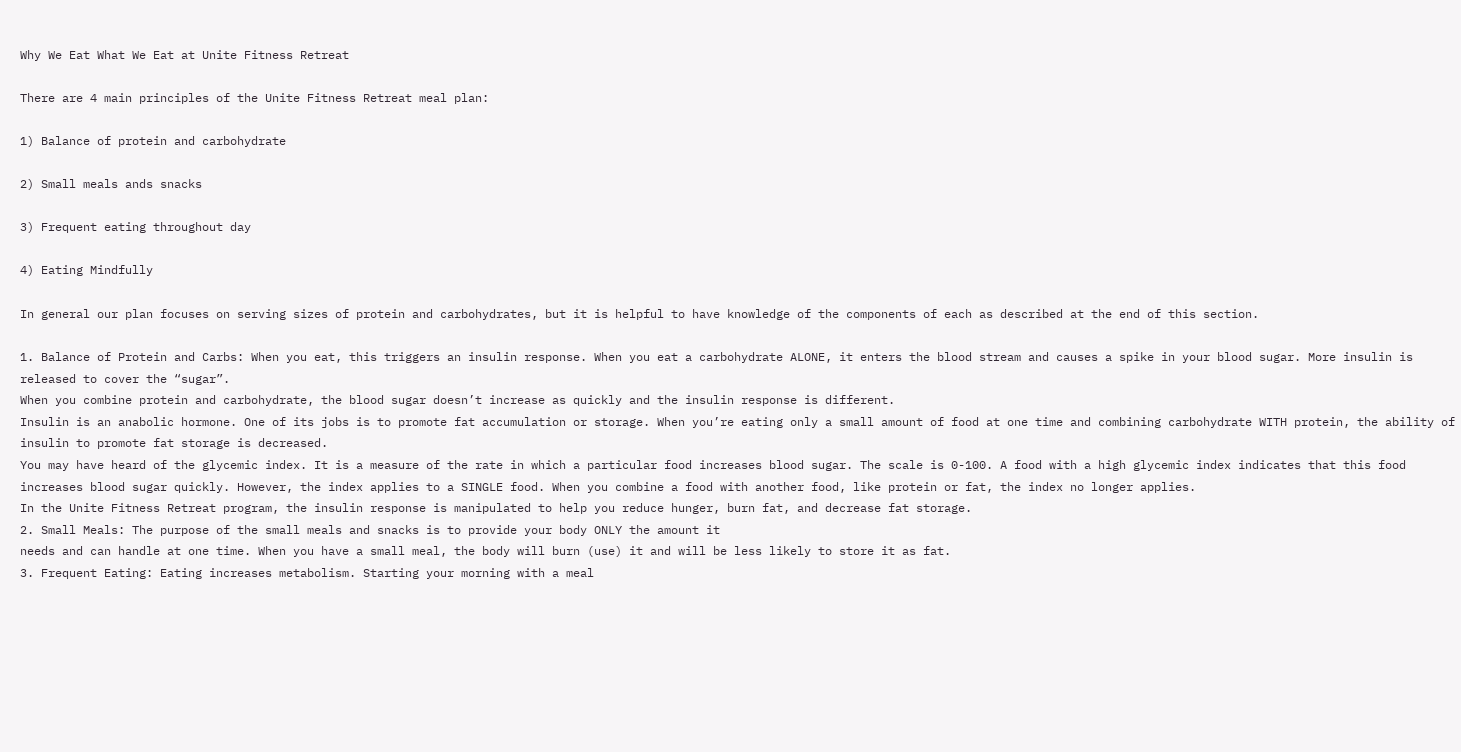Why We Eat What We Eat at Unite Fitness Retreat

There are 4 main principles of the Unite Fitness Retreat meal plan:

1) Balance of protein and carbohydrate

2) Small meals ands snacks

3) Frequent eating throughout day

4) Eating Mindfully

In general our plan focuses on serving sizes of protein and carbohydrates, but it is helpful to have knowledge of the components of each as described at the end of this section.

1. Balance of Protein and Carbs: When you eat, this triggers an insulin response. When you eat a carbohydrate ALONE, it enters the blood stream and causes a spike in your blood sugar. More insulin is released to cover the “sugar”.
When you combine protein and carbohydrate, the blood sugar doesn’t increase as quickly and the insulin response is different.
Insulin is an anabolic hormone. One of its jobs is to promote fat accumulation or storage. When you’re eating only a small amount of food at one time and combining carbohydrate WITH protein, the ability of insulin to promote fat storage is decreased.
You may have heard of the glycemic index. It is a measure of the rate in which a particular food increases blood sugar. The scale is 0-100. A food with a high glycemic index indicates that this food increases blood sugar quickly. However, the index applies to a SINGLE food. When you combine a food with another food, like protein or fat, the index no longer applies.
In the Unite Fitness Retreat program, the insulin response is manipulated to help you reduce hunger, burn fat, and decrease fat storage.
2. Small Meals: The purpose of the small meals and snacks is to provide your body ONLY the amount it
needs and can handle at one time. When you have a small meal, the body will burn (use) it and will be less likely to store it as fat.
3. Frequent Eating: Eating increases metabolism. Starting your morning with a meal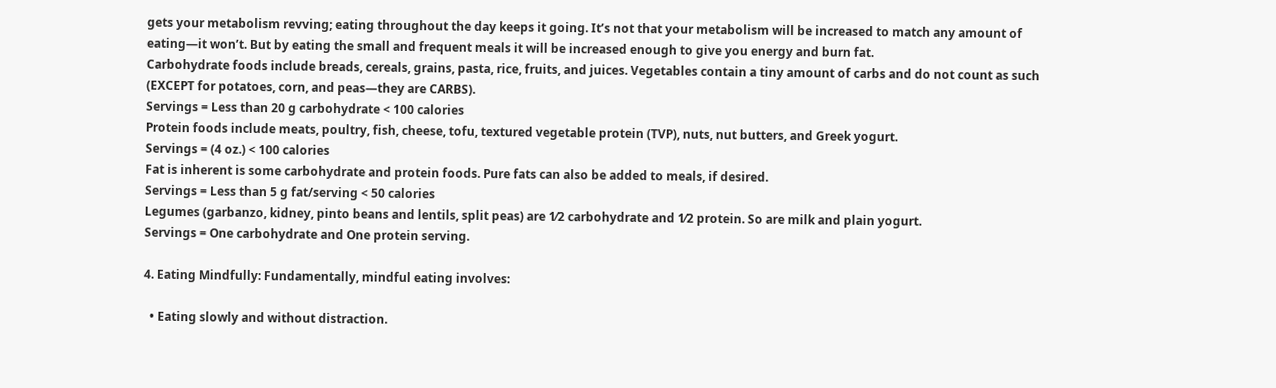gets your metabolism revving; eating throughout the day keeps it going. It’s not that your metabolism will be increased to match any amount of eating—it won’t. But by eating the small and frequent meals it will be increased enough to give you energy and burn fat.
Carbohydrate foods include breads, cereals, grains, pasta, rice, fruits, and juices. Vegetables contain a tiny amount of carbs and do not count as such (EXCEPT for potatoes, corn, and peas—they are CARBS).
Servings = Less than 20 g carbohydrate < 100 calories
Protein foods include meats, poultry, fish, cheese, tofu, textured vegetable protein (TVP), nuts, nut butters, and Greek yogurt.
Servings = (4 oz.) < 100 calories
Fat is inherent is some carbohydrate and protein foods. Pure fats can also be added to meals, if desired.
Servings = Less than 5 g fat/serving < 50 calories
Legumes (garbanzo, kidney, pinto beans and lentils, split peas) are 1⁄2 carbohydrate and 1⁄2 protein. So are milk and plain yogurt.
Servings = One carbohydrate and One protein serving.

4. Eating Mindfully: Fundamentally, mindful eating involves:

  • Eating slowly and without distraction.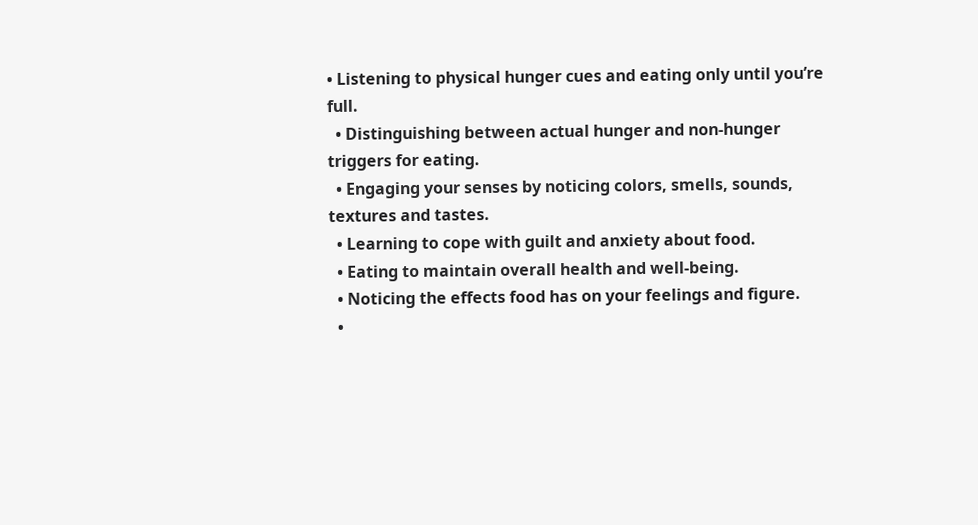• Listening to physical hunger cues and eating only until you’re full.
  • Distinguishing between actual hunger and non-hunger triggers for eating.
  • Engaging your senses by noticing colors, smells, sounds, textures and tastes.
  • Learning to cope with guilt and anxiety about food.
  • Eating to maintain overall health and well-being.
  • Noticing the effects food has on your feelings and figure.
  •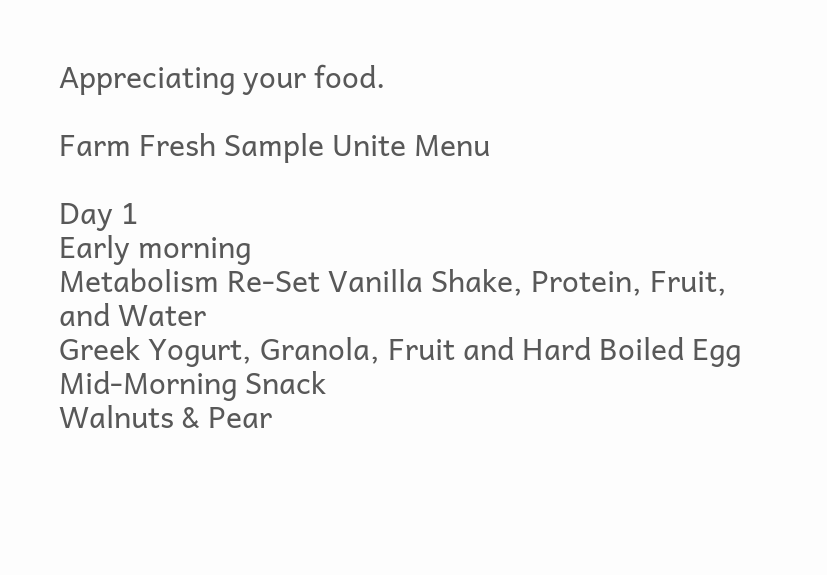Appreciating your food.

Farm Fresh Sample Unite Menu

Day 1
Early morning
Metabolism Re-Set Vanilla Shake, Protein, Fruit, and Water
Greek Yogurt, Granola, Fruit and Hard Boiled Egg
Mid-Morning Snack
Walnuts & Pear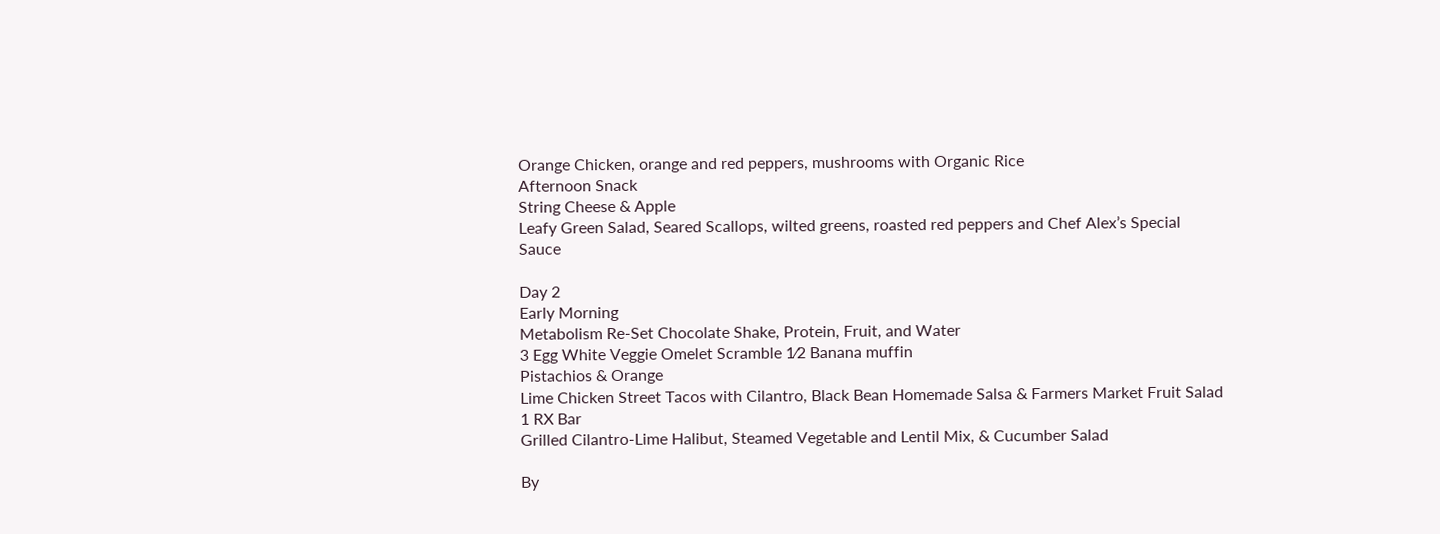Orange Chicken, orange and red peppers, mushrooms with Organic Rice
Afternoon Snack
String Cheese & Apple
Leafy Green Salad, Seared Scallops, wilted greens, roasted red peppers and Chef Alex’s Special Sauce

Day 2
Early Morning
Metabolism Re-Set Chocolate Shake, Protein, Fruit, and Water
3 Egg White Veggie Omelet Scramble 1⁄2 Banana muffin
Pistachios & Orange
Lime Chicken Street Tacos with Cilantro, Black Bean Homemade Salsa & Farmers Market Fruit Salad
1 RX Bar
Grilled Cilantro-Lime Halibut, Steamed Vegetable and Lentil Mix, & Cucumber Salad

By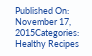Published On: November 17, 2015Categories: Healthy Recipes